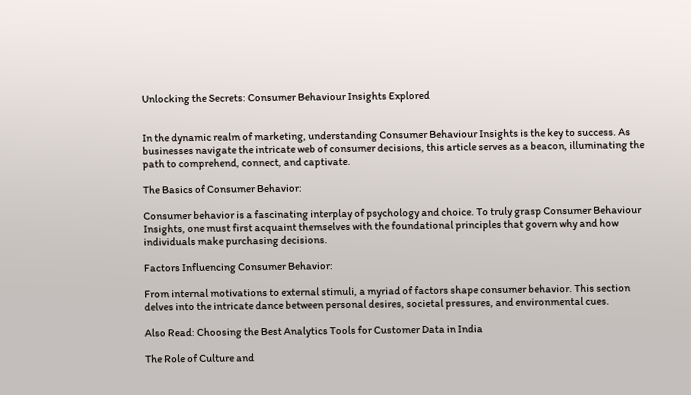Unlocking the Secrets: Consumer Behaviour Insights Explored


In the dynamic realm of marketing, understanding Consumer Behaviour Insights is the key to success. As businesses navigate the intricate web of consumer decisions, this article serves as a beacon, illuminating the path to comprehend, connect, and captivate.

The Basics of Consumer Behavior:

Consumer behavior is a fascinating interplay of psychology and choice. To truly grasp Consumer Behaviour Insights, one must first acquaint themselves with the foundational principles that govern why and how individuals make purchasing decisions.

Factors Influencing Consumer Behavior:

From internal motivations to external stimuli, a myriad of factors shape consumer behavior. This section delves into the intricate dance between personal desires, societal pressures, and environmental cues.

Also Read: Choosing the Best Analytics Tools for Customer Data in India

The Role of Culture and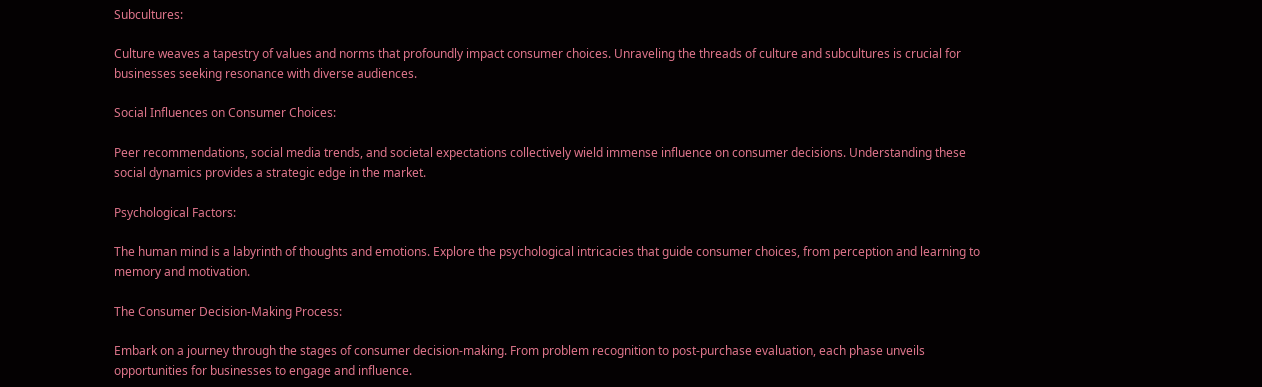Subcultures:

Culture weaves a tapestry of values and norms that profoundly impact consumer choices. Unraveling the threads of culture and subcultures is crucial for businesses seeking resonance with diverse audiences.

Social Influences on Consumer Choices:

Peer recommendations, social media trends, and societal expectations collectively wield immense influence on consumer decisions. Understanding these social dynamics provides a strategic edge in the market.

Psychological Factors:

The human mind is a labyrinth of thoughts and emotions. Explore the psychological intricacies that guide consumer choices, from perception and learning to memory and motivation.

The Consumer Decision-Making Process:

Embark on a journey through the stages of consumer decision-making. From problem recognition to post-purchase evaluation, each phase unveils opportunities for businesses to engage and influence.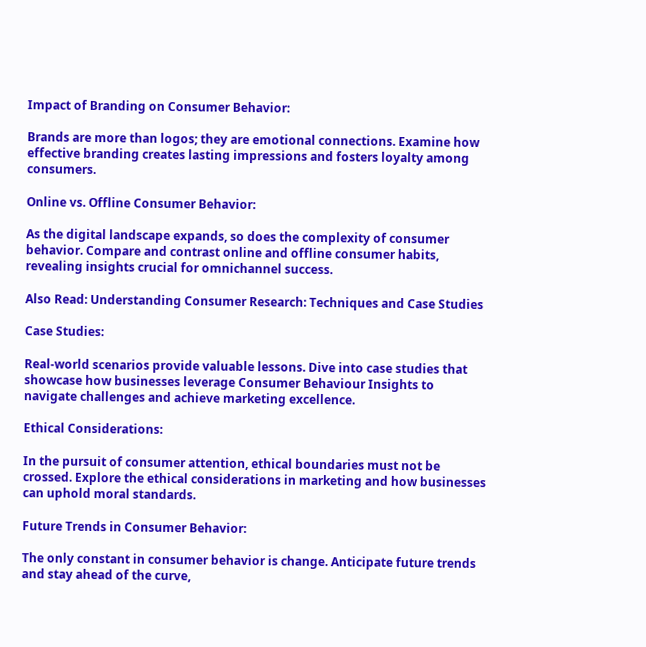Impact of Branding on Consumer Behavior:

Brands are more than logos; they are emotional connections. Examine how effective branding creates lasting impressions and fosters loyalty among consumers.

Online vs. Offline Consumer Behavior:

As the digital landscape expands, so does the complexity of consumer behavior. Compare and contrast online and offline consumer habits, revealing insights crucial for omnichannel success.

Also Read: Understanding Consumer Research: Techniques and Case Studies

Case Studies:

Real-world scenarios provide valuable lessons. Dive into case studies that showcase how businesses leverage Consumer Behaviour Insights to navigate challenges and achieve marketing excellence.

Ethical Considerations:

In the pursuit of consumer attention, ethical boundaries must not be crossed. Explore the ethical considerations in marketing and how businesses can uphold moral standards.

Future Trends in Consumer Behavior:

The only constant in consumer behavior is change. Anticipate future trends and stay ahead of the curve,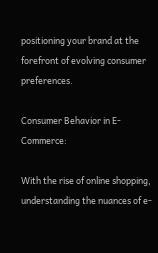positioning your brand at the forefront of evolving consumer preferences.

Consumer Behavior in E-Commerce:

With the rise of online shopping, understanding the nuances of e-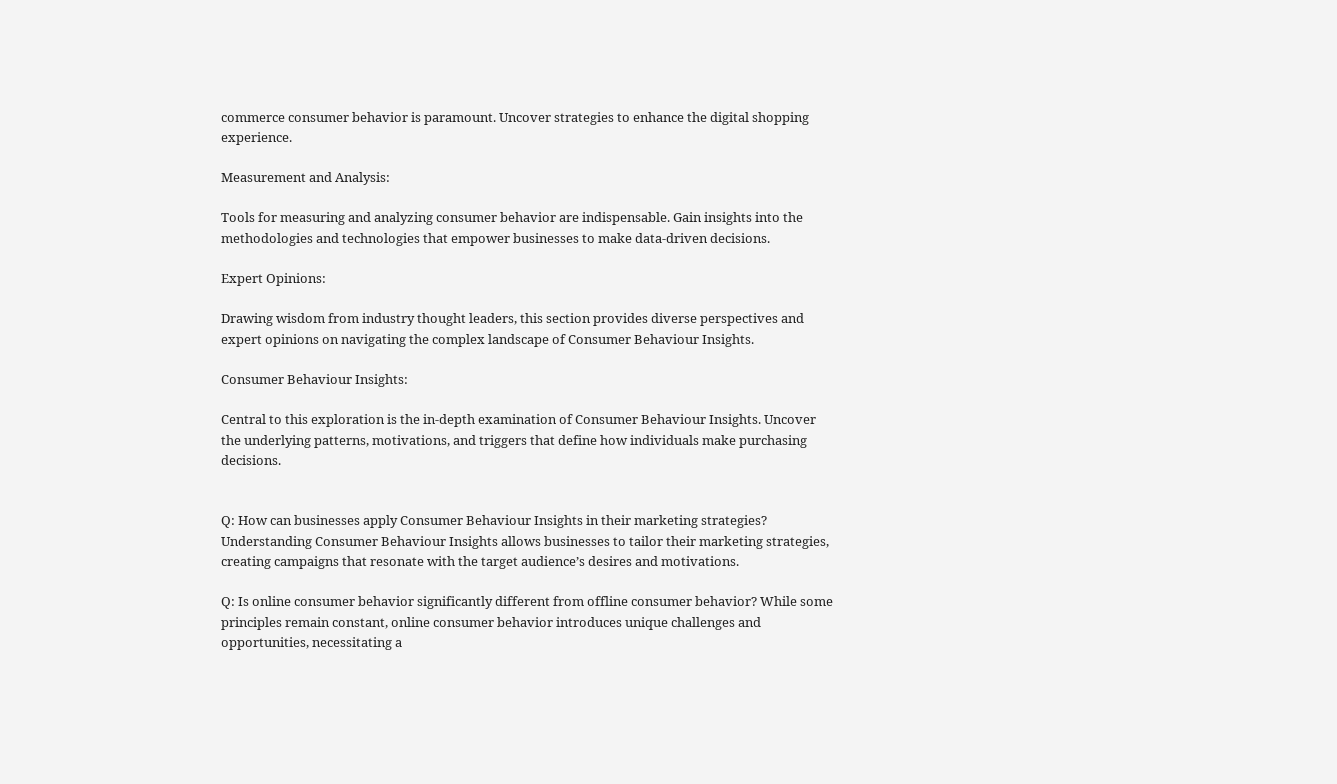commerce consumer behavior is paramount. Uncover strategies to enhance the digital shopping experience.

Measurement and Analysis:

Tools for measuring and analyzing consumer behavior are indispensable. Gain insights into the methodologies and technologies that empower businesses to make data-driven decisions.

Expert Opinions:

Drawing wisdom from industry thought leaders, this section provides diverse perspectives and expert opinions on navigating the complex landscape of Consumer Behaviour Insights.

Consumer Behaviour Insights:

Central to this exploration is the in-depth examination of Consumer Behaviour Insights. Uncover the underlying patterns, motivations, and triggers that define how individuals make purchasing decisions.


Q: How can businesses apply Consumer Behaviour Insights in their marketing strategies? Understanding Consumer Behaviour Insights allows businesses to tailor their marketing strategies, creating campaigns that resonate with the target audience’s desires and motivations.

Q: Is online consumer behavior significantly different from offline consumer behavior? While some principles remain constant, online consumer behavior introduces unique challenges and opportunities, necessitating a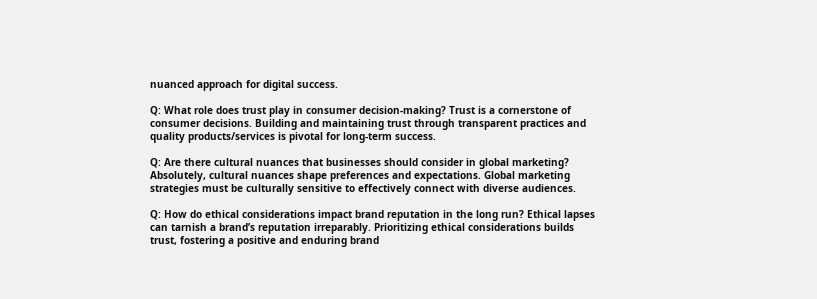nuanced approach for digital success.

Q: What role does trust play in consumer decision-making? Trust is a cornerstone of consumer decisions. Building and maintaining trust through transparent practices and quality products/services is pivotal for long-term success.

Q: Are there cultural nuances that businesses should consider in global marketing? Absolutely, cultural nuances shape preferences and expectations. Global marketing strategies must be culturally sensitive to effectively connect with diverse audiences.

Q: How do ethical considerations impact brand reputation in the long run? Ethical lapses can tarnish a brand’s reputation irreparably. Prioritizing ethical considerations builds trust, fostering a positive and enduring brand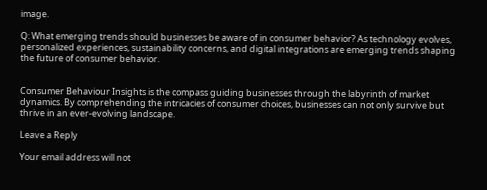image.

Q: What emerging trends should businesses be aware of in consumer behavior? As technology evolves, personalized experiences, sustainability concerns, and digital integrations are emerging trends shaping the future of consumer behavior.


Consumer Behaviour Insights is the compass guiding businesses through the labyrinth of market dynamics. By comprehending the intricacies of consumer choices, businesses can not only survive but thrive in an ever-evolving landscape.

Leave a Reply

Your email address will not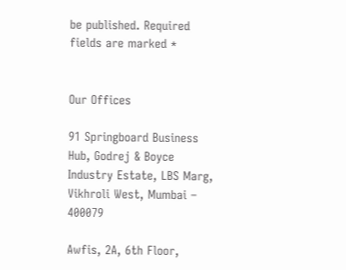be published. Required fields are marked *


Our Offices

91 Springboard Business Hub, Godrej & Boyce Industry Estate, LBS Marg, Vikhroli West, Mumbai – 400079

Awfis, 2A, 6th Floor,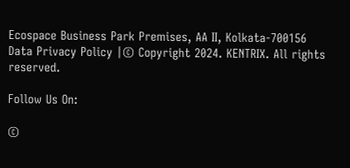Ecospace Business Park Premises, AA II, Kolkata-700156
Data Privacy Policy |© Copyright 2024. KENTRIX. All rights reserved.

Follow Us On:

©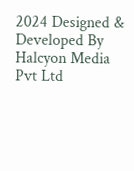2024 Designed & Developed By Halcyon Media Pvt Ltd